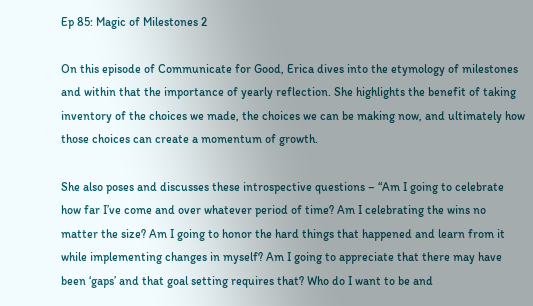Ep 85: Magic of Milestones 2

On this episode of Communicate for Good, Erica dives into the etymology of milestones and within that the importance of yearly reflection. She highlights the benefit of taking inventory of the choices we made, the choices we can be making now, and ultimately how those choices can create a momentum of growth.

She also poses and discusses these introspective questions – “Am I going to celebrate how far I’ve come and over whatever period of time? Am I celebrating the wins no matter the size? Am I going to honor the hard things that happened and learn from it while implementing changes in myself? Am I going to appreciate that there may have been ‘gaps’ and that goal setting requires that? Who do I want to be and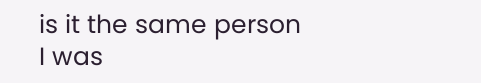is it the same person I was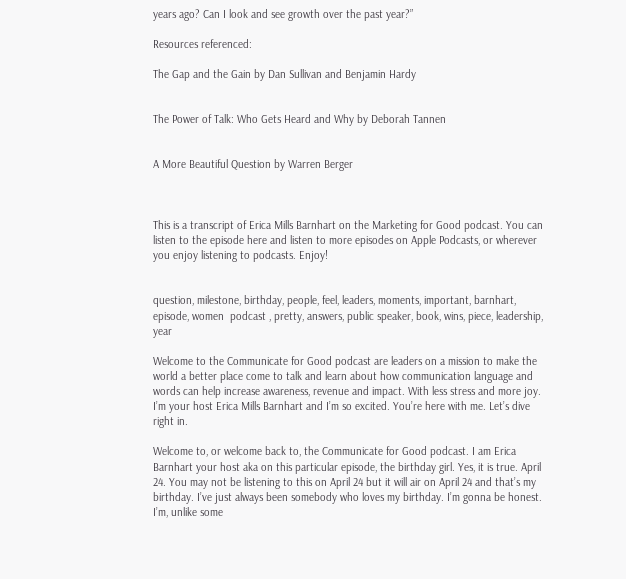years ago? Can I look and see growth over the past year?”

Resources referenced:

The Gap and the Gain by Dan Sullivan and Benjamin Hardy


The Power of Talk: Who Gets Heard and Why by Deborah Tannen


A More Beautiful Question by Warren Berger



This is a transcript of Erica Mills Barnhart on the Marketing for Good podcast. You can listen to the episode here and listen to more episodes on Apple Podcasts, or wherever you enjoy listening to podcasts. Enjoy!


question, milestone, birthday, people, feel, leaders, moments, important, barnhart, episode, women  podcast , pretty, answers, public speaker, book, wins, piece, leadership, year

Welcome to the Communicate for Good podcast are leaders on a mission to make the world a better place come to talk and learn about how communication language and words can help increase awareness, revenue and impact. With less stress and more joy. I’m your host Erica Mills Barnhart and I’m so excited. You’re here with me. Let’s dive right in.

Welcome to, or welcome back to, the Communicate for Good podcast. I am Erica Barnhart your host aka on this particular episode, the birthday girl. Yes, it is true. April 24. You may not be listening to this on April 24 but it will air on April 24 and that’s my birthday. I’ve just always been somebody who loves my birthday. I’m gonna be honest. I’m, unlike some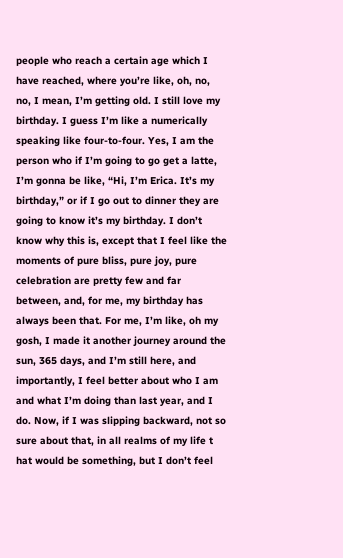people who reach a certain age which I have reached, where you’re like, oh, no, no, I mean, I’m getting old. I still love my birthday. I guess I’m like a numerically speaking like four-to-four. Yes, I am the person who if I’m going to go get a latte, I’m gonna be like, “Hi, I’m Erica. It’s my birthday,” or if I go out to dinner they are going to know it’s my birthday. I don’t know why this is, except that I feel like the moments of pure bliss, pure joy, pure celebration are pretty few and far between, and, for me, my birthday has always been that. For me, I’m like, oh my gosh, I made it another journey around the sun, 365 days, and I’m still here, and importantly, I feel better about who I am and what I’m doing than last year, and I do. Now, if I was slipping backward, not so sure about that, in all realms of my life t hat would be something, but I don’t feel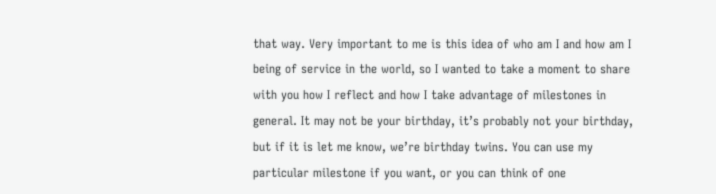that way. Very important to me is this idea of who am I and how am I being of service in the world, so I wanted to take a moment to share with you how I reflect and how I take advantage of milestones in general. It may not be your birthday, it’s probably not your birthday, but if it is let me know, we’re birthday twins. You can use my particular milestone if you want, or you can think of one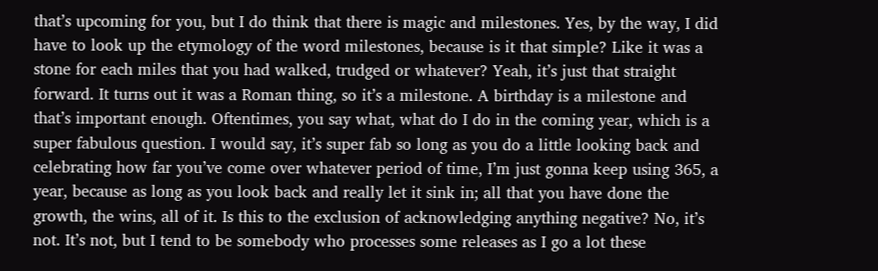that’s upcoming for you, but I do think that there is magic and milestones. Yes, by the way, I did have to look up the etymology of the word milestones, because is it that simple? Like it was a stone for each miles that you had walked, trudged or whatever? Yeah, it’s just that straight forward. It turns out it was a Roman thing, so it’s a milestone. A birthday is a milestone and that’s important enough. Oftentimes, you say what, what do I do in the coming year, which is a super fabulous question. I would say, it’s super fab so long as you do a little looking back and celebrating how far you’ve come over whatever period of time, I’m just gonna keep using 365, a year, because as long as you look back and really let it sink in; all that you have done the growth, the wins, all of it. Is this to the exclusion of acknowledging anything negative? No, it’s not. It’s not, but I tend to be somebody who processes some releases as I go a lot these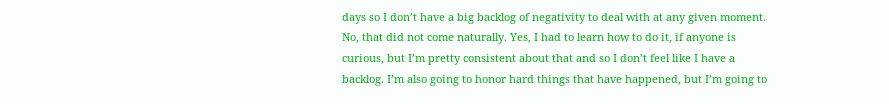days so I don’t have a big backlog of negativity to deal with at any given moment. No, that did not come naturally. Yes, I had to learn how to do it, if anyone is curious, but I’m pretty consistent about that and so I don’t feel like I have a backlog. I’m also going to honor hard things that have happened, but I’m going to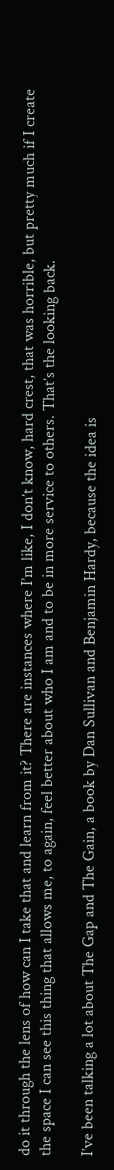do it through the lens of how can I take that and learn from it? There are instances where I’m like, I don’t know, hard crest, that was horrible, but pretty much if I create the space I can see this thing that allows me, to again, feel better about who I am and to be in more service to others. That’s the looking back.

I’ve been talking a lot about The Gap and The Gain, a book by Dan Sullivan and Benjamin Hardy, because the idea is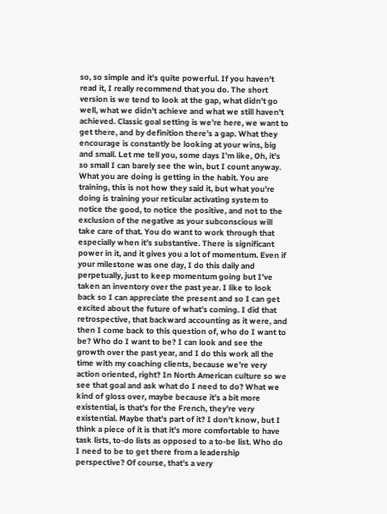so, so simple and it’s quite powerful. If you haven’t read it, I really recommend that you do. The short version is we tend to look at the gap, what didn’t go well, what we didn’t achieve and what we still haven’t achieved. Classic goal setting is we’re here, we want to get there, and by definition there’s a gap. What they encourage is constantly be looking at your wins, big and small. Let me tell you, some days I’m like, Oh, it’s so small I can barely see the win, but I count anyway. What you are doing is getting in the habit. You are training, this is not how they said it, but what you’re doing is training your reticular activating system to notice the good, to notice the positive, and not to the exclusion of the negative as your subconscious will take care of that. You do want to work through that especially when it’s substantive. There is significant power in it, and it gives you a lot of momentum. Even if your milestone was one day, I do this daily and perpetually, just to keep momentum going but I’ve taken an inventory over the past year. I like to look back so I can appreciate the present and so I can get excited about the future of what’s coming. I did that retrospective, that backward accounting as it were, and then I come back to this question of, who do I want to be? Who do I want to be? I can look and see the growth over the past year, and I do this work all the time with my coaching clients, because we’re very action oriented, right? In North American culture so we see that goal and ask what do I need to do? What we kind of gloss over, maybe because it’s a bit more existential, is that’s for the French, they’re very existential. Maybe that’s part of it? I don’t know, but I think a piece of it is that it’s more comfortable to have task lists, to-do lists as opposed to a to-be list. Who do I need to be to get there from a leadership perspective? Of course, that’s a very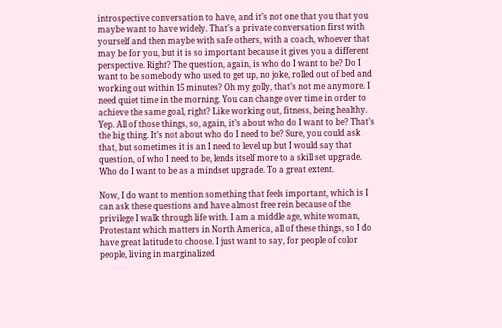introspective conversation to have, and it’s not one that you that you maybe want to have widely. That’s a private conversation first with yourself and then maybe with safe others, with a coach, whoever that may be for you, but it is so important because it gives you a different perspective. Right? The question, again, is who do I want to be? Do I want to be somebody who used to get up, no joke, rolled out of bed and working out within 15 minutes? Oh my golly, that’s not me anymore. I need quiet time in the morning. You can change over time in order to achieve the same goal, right? Like working out, fitness, being healthy. Yep. All of those things, so, again, it’s about who do I want to be? That’s the big thing. It’s not about who do I need to be? Sure, you could ask that, but sometimes it is an I need to level up but I would say that question, of who I need to be, lends itself more to a skill set upgrade. Who do I want to be as a mindset upgrade. To a great extent.

Now, I do want to mention something that feels important, which is I can ask these questions and have almost free rein because of the privilege I walk through life with. I am a middle age, white woman, Protestant which matters in North America, all of these things, so I do have great latitude to choose. I just want to say, for people of color people, living in marginalized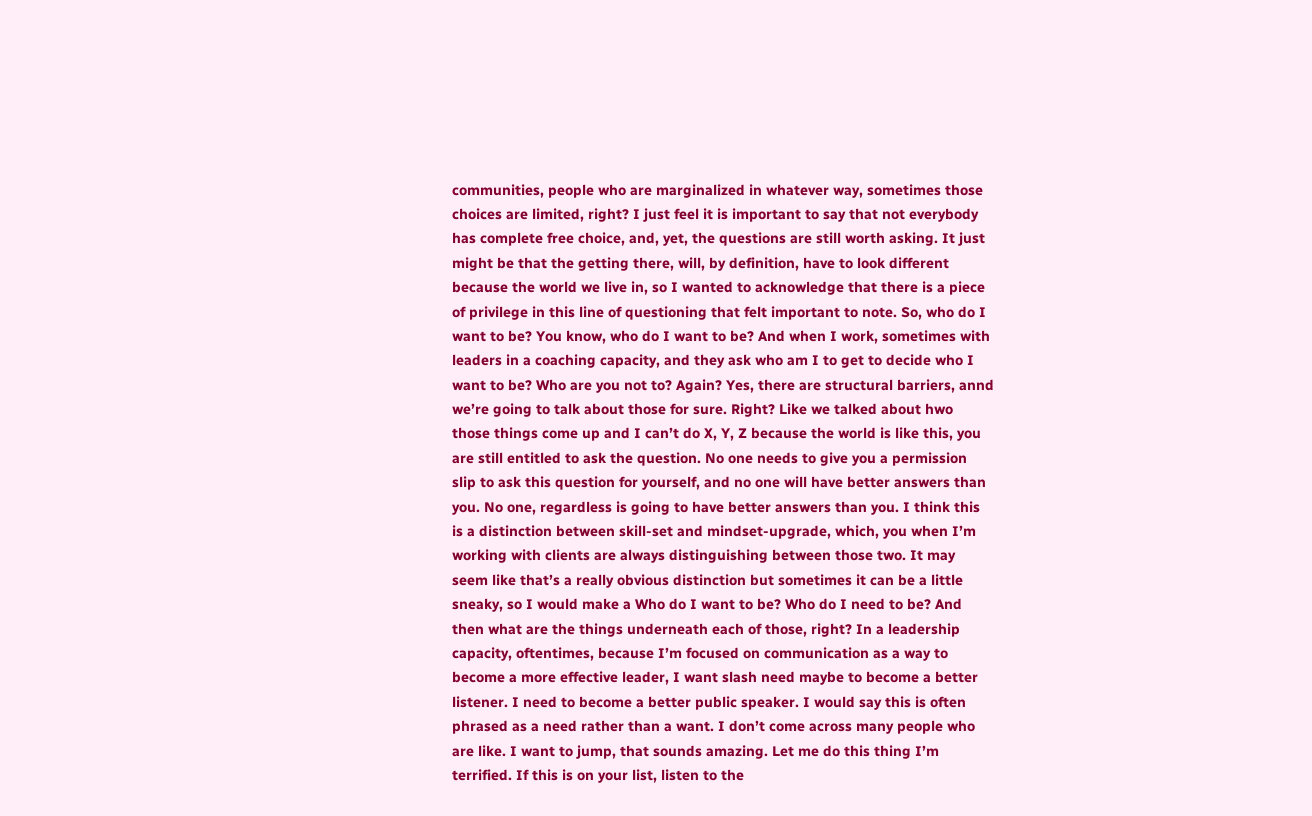communities, people who are marginalized in whatever way, sometimes those choices are limited, right? I just feel it is important to say that not everybody has complete free choice, and, yet, the questions are still worth asking. It just might be that the getting there, will, by definition, have to look different because the world we live in, so I wanted to acknowledge that there is a piece of privilege in this line of questioning that felt important to note. So, who do I want to be? You know, who do I want to be? And when I work, sometimes with leaders in a coaching capacity, and they ask who am I to get to decide who I want to be? Who are you not to? Again? Yes, there are structural barriers, annd we’re going to talk about those for sure. Right? Like we talked about hwo those things come up and I can’t do X, Y, Z because the world is like this, you are still entitled to ask the question. No one needs to give you a permission slip to ask this question for yourself, and no one will have better answers than you. No one, regardless is going to have better answers than you. I think this is a distinction between skill-set and mindset-upgrade, which, you when I’m working with clients are always distinguishing between those two. It may seem like that’s a really obvious distinction but sometimes it can be a little sneaky, so I would make a Who do I want to be? Who do I need to be? And then what are the things underneath each of those, right? In a leadership capacity, oftentimes, because I’m focused on communication as a way to become a more effective leader, I want slash need maybe to become a better listener. I need to become a better public speaker. I would say this is often phrased as a need rather than a want. I don’t come across many people who are like. I want to jump, that sounds amazing. Let me do this thing I’m terrified. If this is on your list, listen to the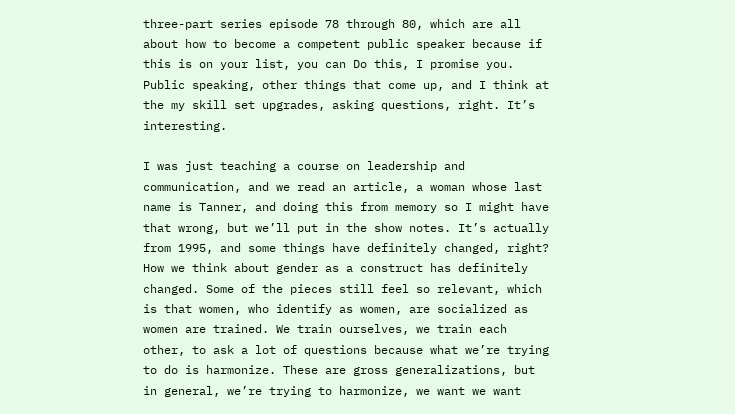three-part series episode 78 through 80, which are all about how to become a competent public speaker because if this is on your list, you can Do this, I promise you. Public speaking, other things that come up, and I think at the my skill set upgrades, asking questions, right. It’s interesting.

I was just teaching a course on leadership and communication, and we read an article, a woman whose last name is Tanner, and doing this from memory so I might have that wrong, but we’ll put in the show notes. It’s actually from 1995, and some things have definitely changed, right? How we think about gender as a construct has definitely changed. Some of the pieces still feel so relevant, which is that women, who identify as women, are socialized as women are trained. We train ourselves, we train each other, to ask a lot of questions because what we’re trying to do is harmonize. These are gross generalizations, but in general, we’re trying to harmonize, we want we want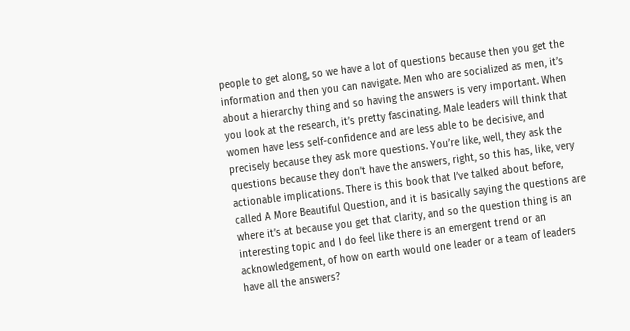people to get along, so we have a lot of questions because then you get the information and then you can navigate. Men who are socialized as men, it’s about a hierarchy thing and so having the answers is very important. When you look at the research, it’s pretty fascinating. Male leaders will think that women have less self-confidence and are less able to be decisive, and precisely because they ask more questions. You’re like, well, they ask the questions because they don’t have the answers, right, so this has, like, very actionable implications. There is this book that I’ve talked about before, called A More Beautiful Question, and it is basically saying the questions are where it’s at because you get that clarity, and so the question thing is an interesting topic and I do feel like there is an emergent trend or an acknowledgement, of how on earth would one leader or a team of leaders have all the answers?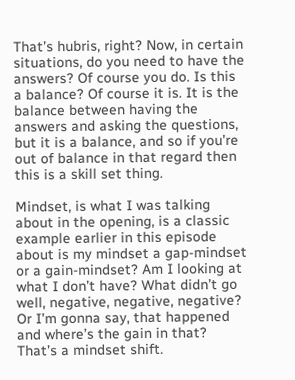That’s hubris, right? Now, in certain situations, do you need to have the answers? Of course you do. Is this a balance? Of course it is. It is the balance between having the answers and asking the questions, but it is a balance, and so if you’re out of balance in that regard then this is a skill set thing.

Mindset, is what I was talking about in the opening, is a classic example earlier in this episode about is my mindset a gap-mindset or a gain-mindset? Am I looking at what I don’t have? What didn’t go well, negative, negative, negative? Or I’m gonna say, that happened and where’s the gain in that? That’s a mindset shift.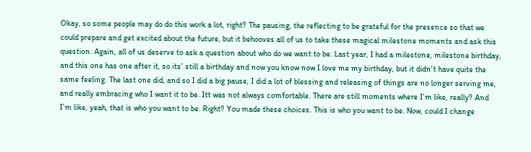Okay, so some people may do do this work a lot, right? The pausing, the reflecting to be grateful for the presence so that we could prepare and get excited about the future, but it behooves all of us to take these magical milestone moments and ask this question. Again, all of us deserve to ask a question about who do we want to be. Last year, I had a milestone, milestone birthday, and this one has one after it, so its’ still a birthday and now you know now I love me my birthday, but it didn’t have quite the same feeling. The last one did, and so I did a big pause, I did a lot of blessing and releasing of things are no longer serving me, and really embracing who I want it to be. Itt was not always comfortable. There are still moments where I’m like, really? And I’m like, yeah, that is who you want to be. Right? You made these choices. This is who you want to be. Now, could I change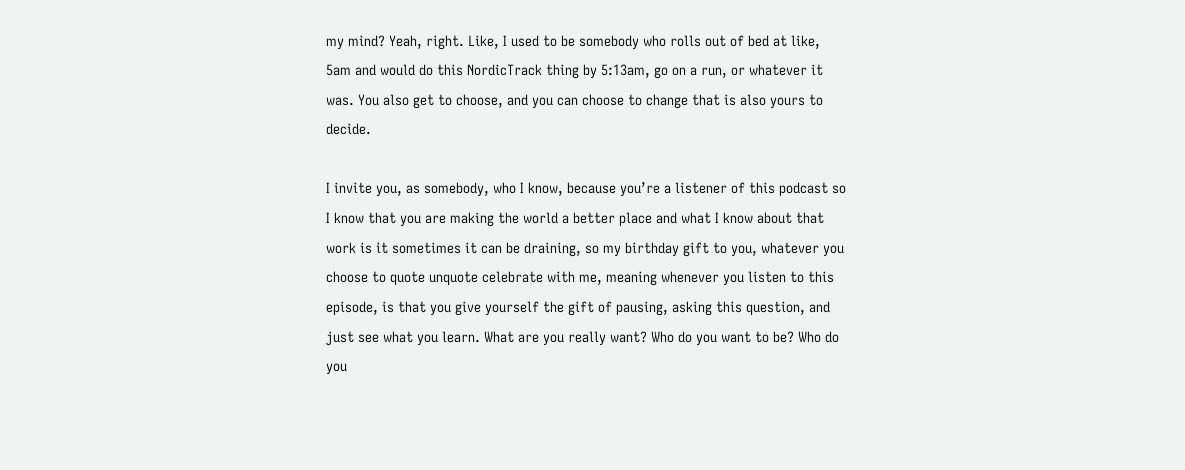my mind? Yeah, right. Like, I used to be somebody who rolls out of bed at like, 5am and would do this NordicTrack thing by 5:13am, go on a run, or whatever it was. You also get to choose, and you can choose to change that is also yours to decide.

I invite you, as somebody, who I know, because you’re a listener of this podcast so I know that you are making the world a better place and what I know about that work is it sometimes it can be draining, so my birthday gift to you, whatever you choose to quote unquote celebrate with me, meaning whenever you listen to this episode, is that you give yourself the gift of pausing, asking this question, and just see what you learn. What are you really want? Who do you want to be? Who do you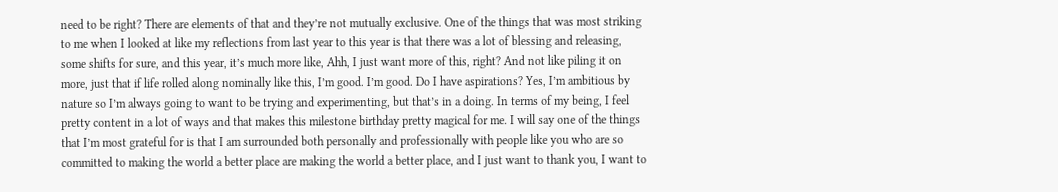need to be right? There are elements of that and they’re not mutually exclusive. One of the things that was most striking to me when I looked at like my reflections from last year to this year is that there was a lot of blessing and releasing, some shifts for sure, and this year, it’s much more like, Ahh, I just want more of this, right? And not like piling it on more, just that if life rolled along nominally like this, I’m good. I’m good. Do I have aspirations? Yes, I’m ambitious by nature so I’m always going to want to be trying and experimenting, but that’s in a doing. In terms of my being, I feel pretty content in a lot of ways and that makes this milestone birthday pretty magical for me. I will say one of the things that I’m most grateful for is that I am surrounded both personally and professionally with people like you who are so committed to making the world a better place are making the world a better place, and I just want to thank you, I want to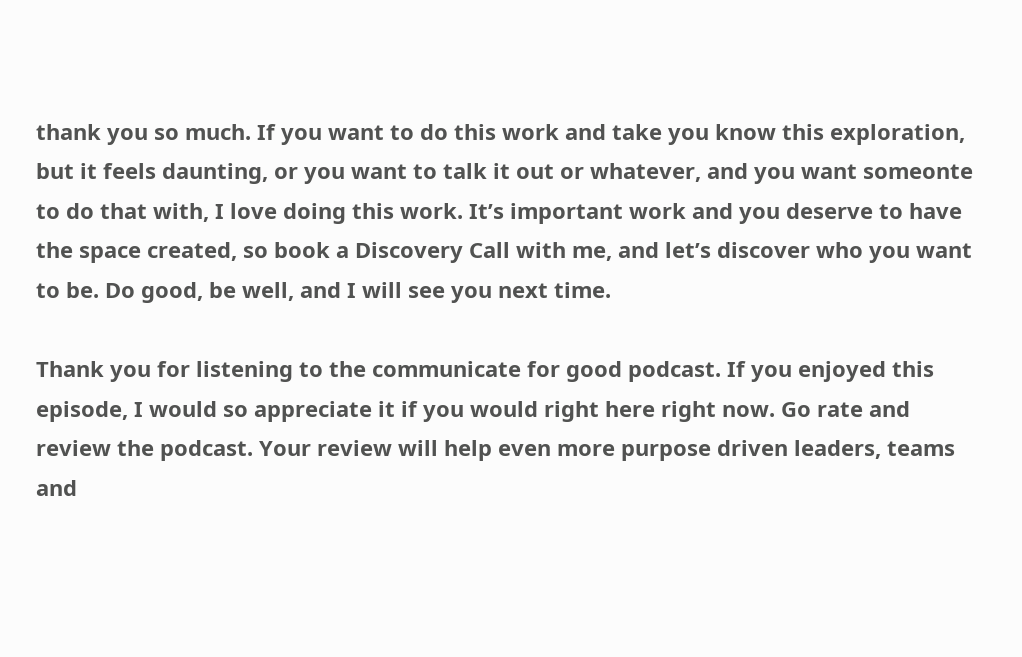thank you so much. If you want to do this work and take you know this exploration, but it feels daunting, or you want to talk it out or whatever, and you want someonte to do that with, I love doing this work. It’s important work and you deserve to have the space created, so book a Discovery Call with me, and let’s discover who you want to be. Do good, be well, and I will see you next time.

Thank you for listening to the communicate for good podcast. If you enjoyed this episode, I would so appreciate it if you would right here right now. Go rate and review the podcast. Your review will help even more purpose driven leaders, teams and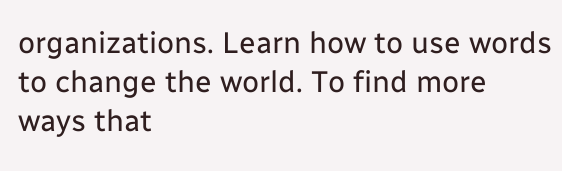organizations. Learn how to use words to change the world. To find more ways that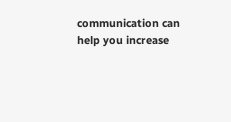communication can help you increase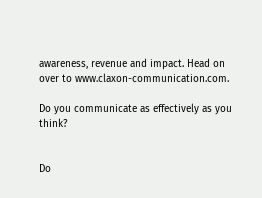awareness, revenue and impact. Head on over to www.claxon-communication.com.

Do you communicate as effectively as you think?


Do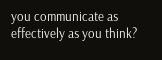you communicate as effectively as you think?